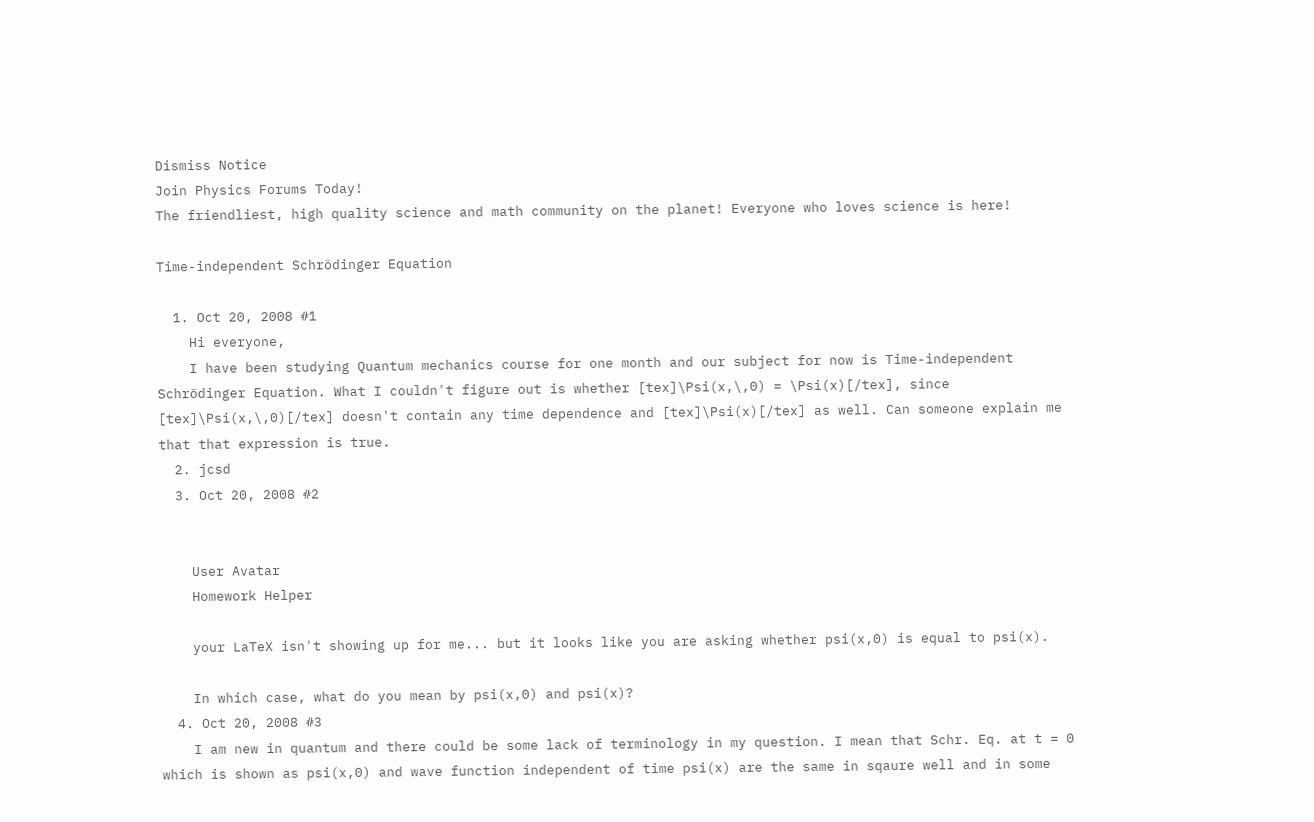Dismiss Notice
Join Physics Forums Today!
The friendliest, high quality science and math community on the planet! Everyone who loves science is here!

Time-independent Schrödinger Equation

  1. Oct 20, 2008 #1
    Hi everyone,
    I have been studying Quantum mechanics course for one month and our subject for now is Time-independent Schrödinger Equation. What I couldn't figure out is whether [tex]\Psi(x,\,0) = \Psi(x)[/tex], since [tex]\Psi(x,\,0)[/tex] doesn't contain any time dependence and [tex]\Psi(x)[/tex] as well. Can someone explain me that that expression is true.
  2. jcsd
  3. Oct 20, 2008 #2


    User Avatar
    Homework Helper

    your LaTeX isn't showing up for me... but it looks like you are asking whether psi(x,0) is equal to psi(x).

    In which case, what do you mean by psi(x,0) and psi(x)?
  4. Oct 20, 2008 #3
    I am new in quantum and there could be some lack of terminology in my question. I mean that Schr. Eq. at t = 0 which is shown as psi(x,0) and wave function independent of time psi(x) are the same in sqaure well and in some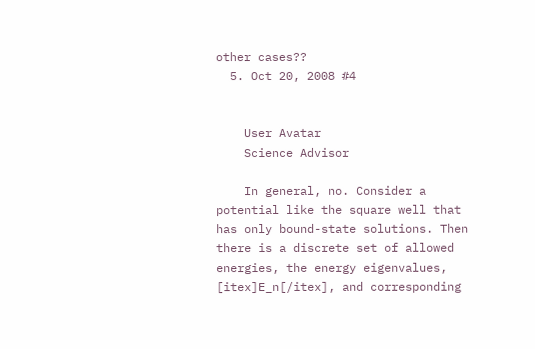other cases??
  5. Oct 20, 2008 #4


    User Avatar
    Science Advisor

    In general, no. Consider a potential like the square well that has only bound-state solutions. Then there is a discrete set of allowed energies, the energy eigenvalues, [itex]E_n[/itex], and corresponding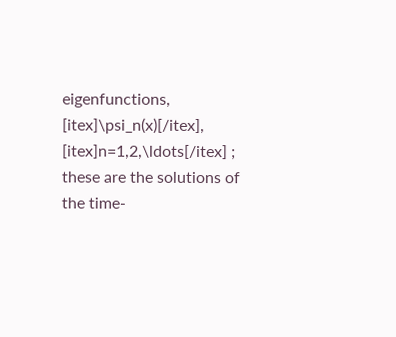eigenfunctions, [itex]\psi_n(x)[/itex], [itex]n=1,2,\ldots[/itex] ; these are the solutions of the time-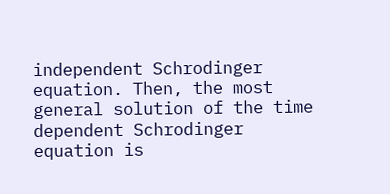independent Schrodinger equation. Then, the most general solution of the time dependent Schrodinger equation is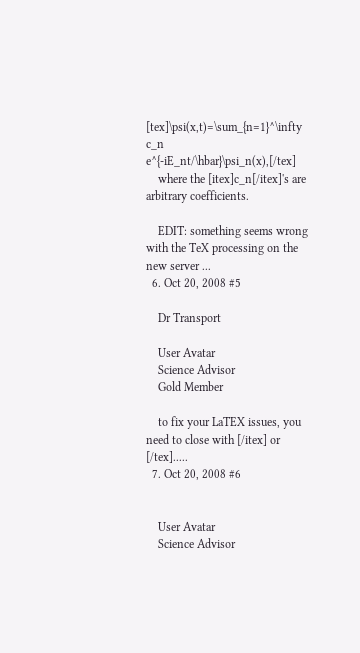[tex]\psi(x,t)=\sum_{n=1}^\infty c_n e^{-iE_nt/\hbar}\psi_n(x),[/tex]
    where the [itex]c_n[/itex]'s are arbitrary coefficients.

    EDIT: something seems wrong with the TeX processing on the new server ...
  6. Oct 20, 2008 #5

    Dr Transport

    User Avatar
    Science Advisor
    Gold Member

    to fix your LaTEX issues, you need to close with [/itex] or [/tex].....
  7. Oct 20, 2008 #6


    User Avatar
    Science Advisor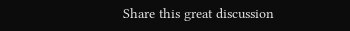Share this great discussion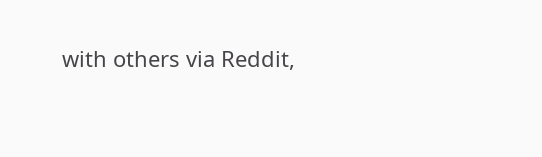with others via Reddit,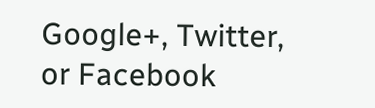Google+, Twitter, or Facebook